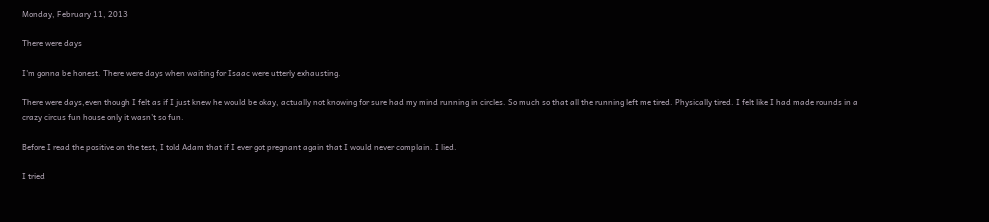Monday, February 11, 2013

There were days

I'm gonna be honest. There were days when waiting for Isaac were utterly exhausting.

There were days,even though I felt as if I just knew he would be okay, actually not knowing for sure had my mind running in circles. So much so that all the running left me tired. Physically tired. I felt like I had made rounds in a crazy circus fun house only it wasn't so fun.

Before I read the positive on the test, I told Adam that if I ever got pregnant again that I would never complain. I lied.

I tried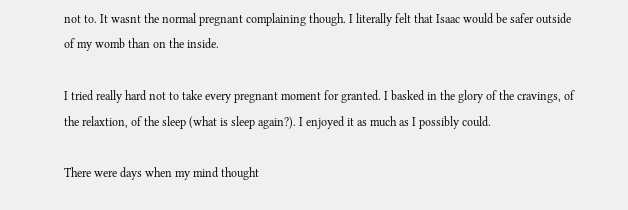not to. It wasnt the normal pregnant complaining though. I literally felt that Isaac would be safer outside of my womb than on the inside.

I tried really hard not to take every pregnant moment for granted. I basked in the glory of the cravings, of the relaxtion, of the sleep (what is sleep again?). I enjoyed it as much as I possibly could.

There were days when my mind thought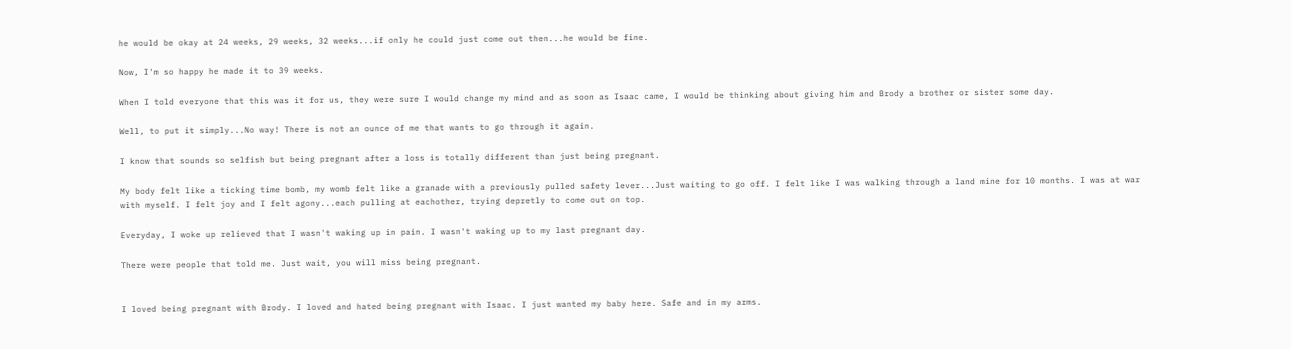he would be okay at 24 weeks, 29 weeks, 32 weeks...if only he could just come out then...he would be fine.

Now, I'm so happy he made it to 39 weeks.

When I told everyone that this was it for us, they were sure I would change my mind and as soon as Isaac came, I would be thinking about giving him and Brody a brother or sister some day.

Well, to put it simply...No way! There is not an ounce of me that wants to go through it again.

I know that sounds so selfish but being pregnant after a loss is totally different than just being pregnant.

My body felt like a ticking time bomb, my womb felt like a granade with a previously pulled safety lever...Just waiting to go off. I felt like I was walking through a land mine for 10 months. I was at war with myself. I felt joy and I felt agony...each pulling at eachother, trying depretly to come out on top.

Everyday, I woke up relieved that I wasn't waking up in pain. I wasn't waking up to my last pregnant day.

There were people that told me. Just wait, you will miss being pregnant.


I loved being pregnant with Brody. I loved and hated being pregnant with Isaac. I just wanted my baby here. Safe and in my arms.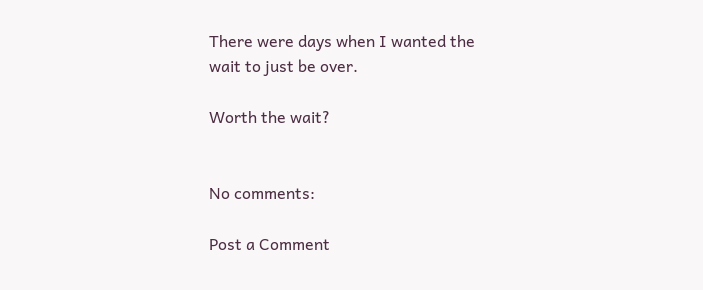There were days when I wanted the wait to just be over.

Worth the wait?


No comments:

Post a Comment